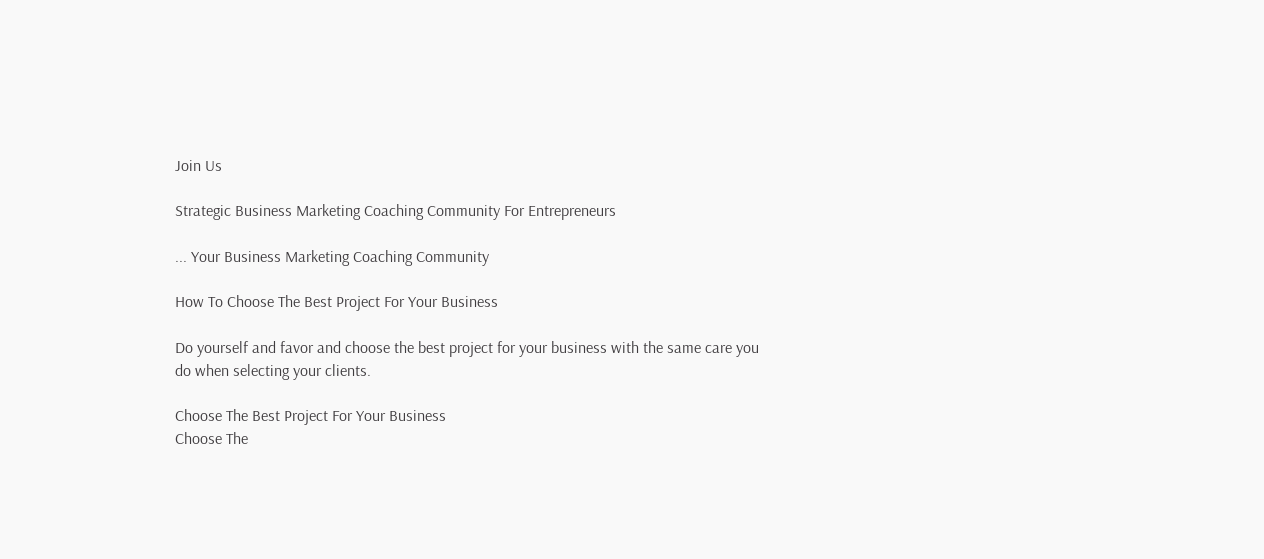Join Us

Strategic Business Marketing Coaching Community For Entrepreneurs

... Your Business Marketing Coaching Community

How To Choose The Best Project For Your Business

Do yourself and favor and choose the best project for your business with the same care you do when selecting your clients.

Choose The Best Project For Your Business
Choose The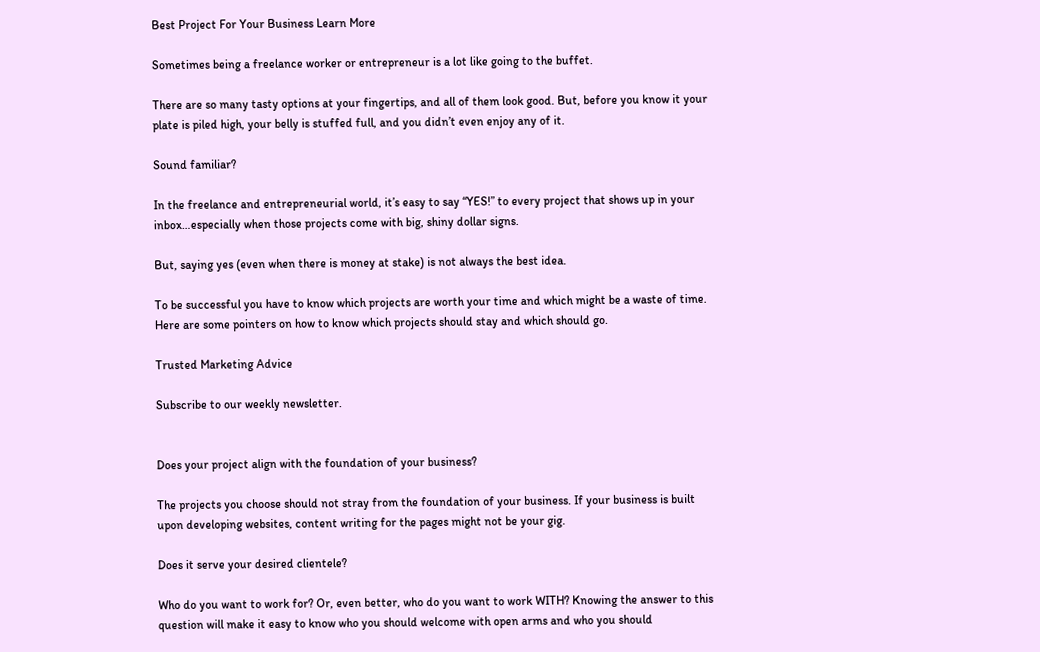Best Project For Your Business Learn More

Sometimes being a freelance worker or entrepreneur is a lot like going to the buffet.

There are so many tasty options at your fingertips, and all of them look good. But, before you know it your plate is piled high, your belly is stuffed full, and you didn’t even enjoy any of it.

Sound familiar?

In the freelance and entrepreneurial world, it’s easy to say “YES!” to every project that shows up in your inbox…especially when those projects come with big, shiny dollar signs.

But, saying yes (even when there is money at stake) is not always the best idea.

To be successful you have to know which projects are worth your time and which might be a waste of time. Here are some pointers on how to know which projects should stay and which should go.

Trusted Marketing Advice

Subscribe to our weekly newsletter.


Does your project align with the foundation of your business?

The projects you choose should not stray from the foundation of your business. If your business is built upon developing websites, content writing for the pages might not be your gig.

Does it serve your desired clientele?

Who do you want to work for? Or, even better, who do you want to work WITH? Knowing the answer to this question will make it easy to know who you should welcome with open arms and who you should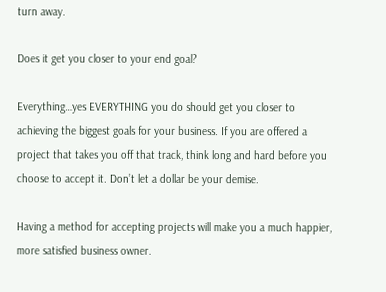turn away.

Does it get you closer to your end goal?

Everything…yes EVERYTHING you do should get you closer to achieving the biggest goals for your business. If you are offered a project that takes you off that track, think long and hard before you choose to accept it. Don’t let a dollar be your demise.

Having a method for accepting projects will make you a much happier, more satisfied business owner.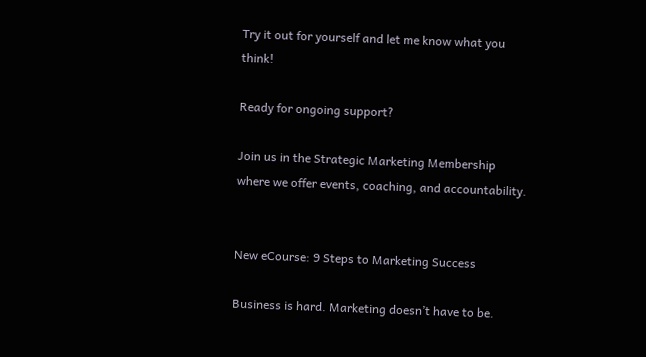Try it out for yourself and let me know what you think!

Ready for ongoing support?

Join us in the Strategic Marketing Membership where we offer events, coaching, and accountability.


New eCourse: 9 Steps to Marketing Success

Business is hard. Marketing doesn’t have to be.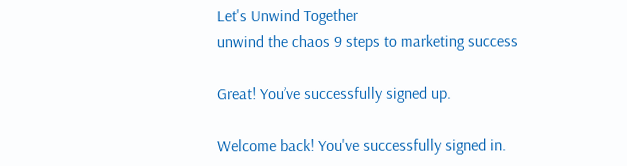Let's Unwind Together
unwind the chaos 9 steps to marketing success

Great! You’ve successfully signed up.

Welcome back! You've successfully signed in.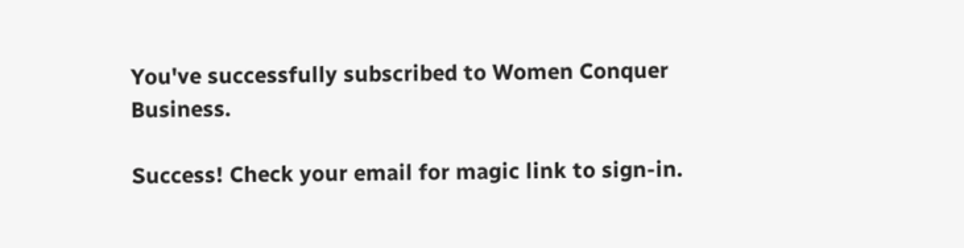You've successfully subscribed to Women Conquer Business.

Success! Check your email for magic link to sign-in.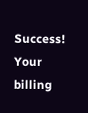Success! Your billing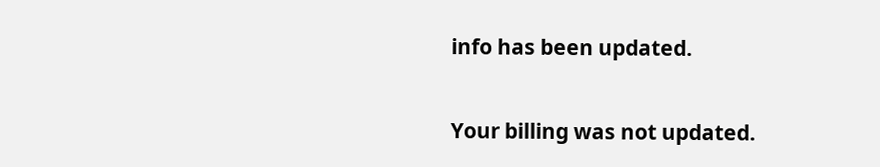info has been updated.

Your billing was not updated.